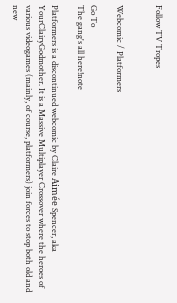Follow TV Tropes


Webcomic / Platformers

Go To
The gang's all here!note

Platformers is a discontinued webcomic by Claire Aimée Spencer, aka YourClairyGodmother. It is a Massive Multiplayer Crossover where the heroes of various videogames (mainly, of course, platformers) join forces to stop both old and new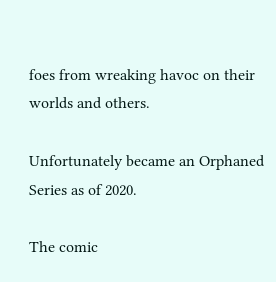foes from wreaking havoc on their worlds and others.

Unfortunately became an Orphaned Series as of 2020.

The comic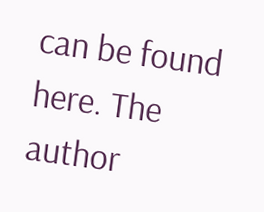can be found here. The author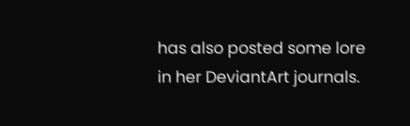has also posted some lore in her DeviantArt journals.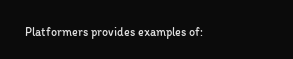Platformers provides examples of: